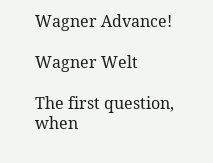Wagner Advance!

Wagner Welt

The first question, when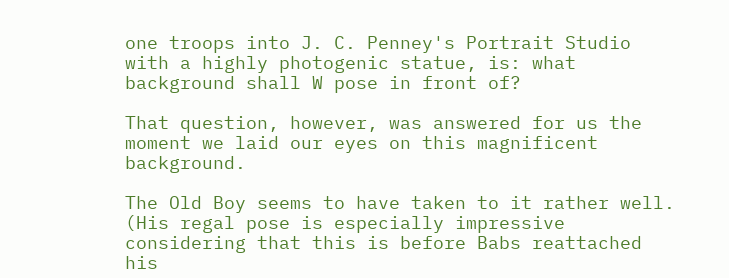one troops into J. C. Penney's Portrait Studio with a highly photogenic statue, is: what background shall W pose in front of?

That question, however, was answered for us the moment we laid our eyes on this magnificent background.

The Old Boy seems to have taken to it rather well. (His regal pose is especially impressive considering that this is before Babs reattached his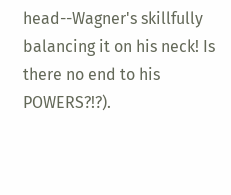head--Wagner's skillfully balancing it on his neck! Is there no end to his POWERS?!?).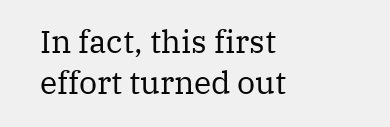In fact, this first effort turned out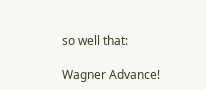so well that:

Wagner Advance!